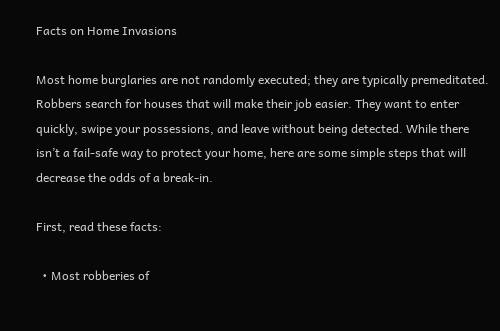Facts on Home Invasions

Most home burglaries are not randomly executed; they are typically premeditated. Robbers search for houses that will make their job easier. They want to enter quickly, swipe your possessions, and leave without being detected. While there isn’t a fail-safe way to protect your home, here are some simple steps that will decrease the odds of a break-in.

First, read these facts:

  • Most robberies of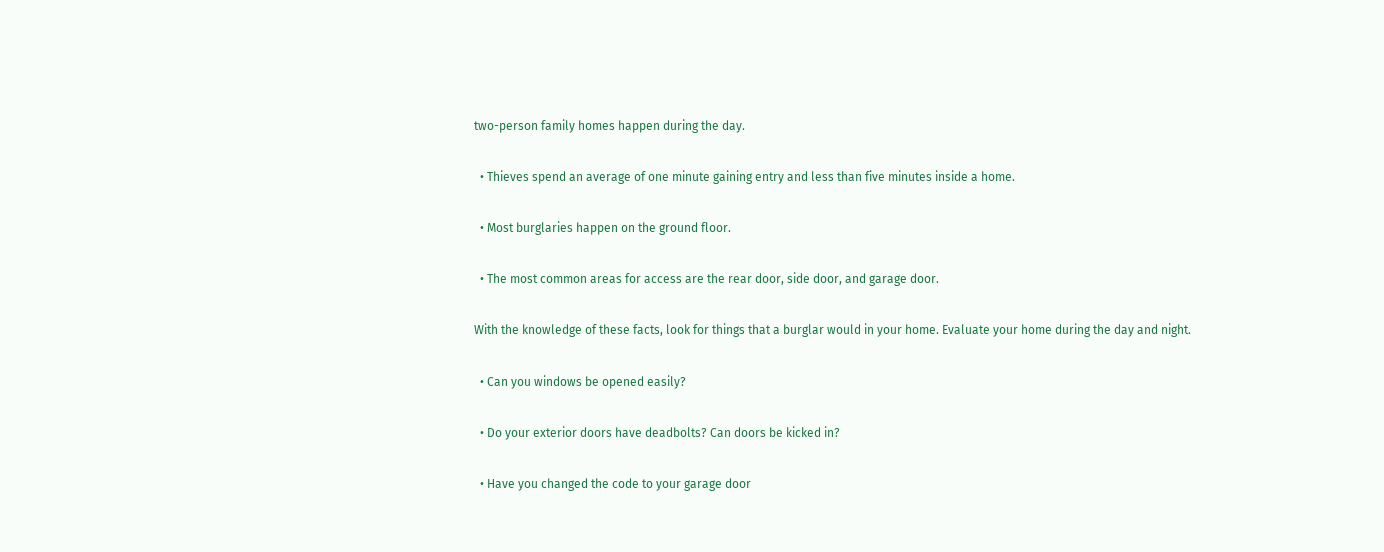two-person family homes happen during the day.

  • Thieves spend an average of one minute gaining entry and less than five minutes inside a home.

  • Most burglaries happen on the ground floor.

  • The most common areas for access are the rear door, side door, and garage door.

With the knowledge of these facts, look for things that a burglar would in your home. Evaluate your home during the day and night.

  • Can you windows be opened easily?

  • Do your exterior doors have deadbolts? Can doors be kicked in?

  • Have you changed the code to your garage door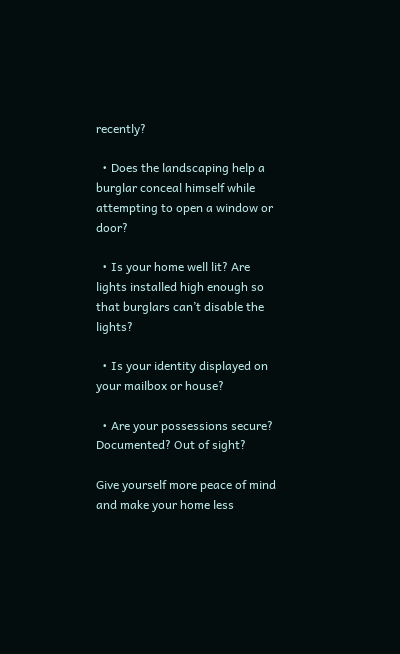recently?

  • Does the landscaping help a burglar conceal himself while attempting to open a window or door?

  • Is your home well lit? Are lights installed high enough so that burglars can’t disable the lights?

  • Is your identity displayed on your mailbox or house?

  • Are your possessions secure? Documented? Out of sight?

Give yourself more peace of mind and make your home less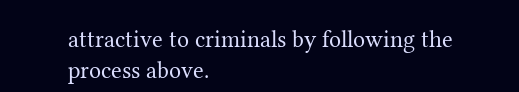attractive to criminals by following the process above.